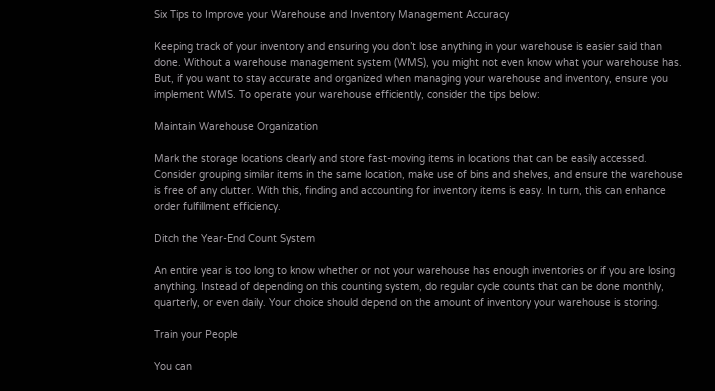Six Tips to Improve your Warehouse and Inventory Management Accuracy

Keeping track of your inventory and ensuring you don’t lose anything in your warehouse is easier said than done. Without a warehouse management system (WMS), you might not even know what your warehouse has. But, if you want to stay accurate and organized when managing your warehouse and inventory, ensure you implement WMS. To operate your warehouse efficiently, consider the tips below:

Maintain Warehouse Organization

Mark the storage locations clearly and store fast-moving items in locations that can be easily accessed. Consider grouping similar items in the same location, make use of bins and shelves, and ensure the warehouse is free of any clutter. With this, finding and accounting for inventory items is easy. In turn, this can enhance order fulfillment efficiency.

Ditch the Year-End Count System

An entire year is too long to know whether or not your warehouse has enough inventories or if you are losing anything. Instead of depending on this counting system, do regular cycle counts that can be done monthly, quarterly, or even daily. Your choice should depend on the amount of inventory your warehouse is storing.

Train your People

You can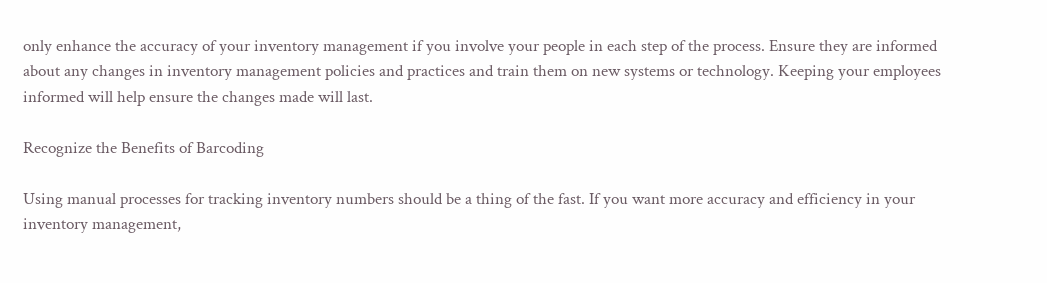only enhance the accuracy of your inventory management if you involve your people in each step of the process. Ensure they are informed about any changes in inventory management policies and practices and train them on new systems or technology. Keeping your employees informed will help ensure the changes made will last.

Recognize the Benefits of Barcoding

Using manual processes for tracking inventory numbers should be a thing of the fast. If you want more accuracy and efficiency in your inventory management,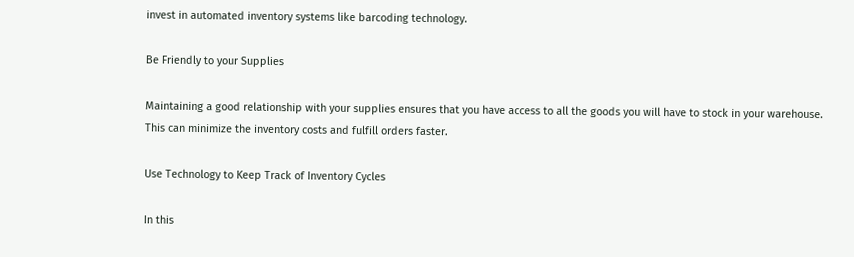invest in automated inventory systems like barcoding technology.

Be Friendly to your Supplies

Maintaining a good relationship with your supplies ensures that you have access to all the goods you will have to stock in your warehouse. This can minimize the inventory costs and fulfill orders faster.

Use Technology to Keep Track of Inventory Cycles

In this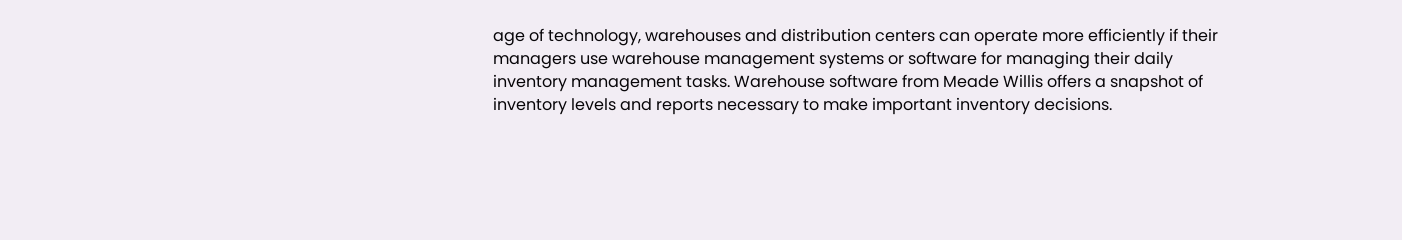age of technology, warehouses and distribution centers can operate more efficiently if their managers use warehouse management systems or software for managing their daily inventory management tasks. Warehouse software from Meade Willis offers a snapshot of inventory levels and reports necessary to make important inventory decisions.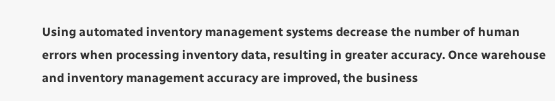Using automated inventory management systems decrease the number of human errors when processing inventory data, resulting in greater accuracy. Once warehouse and inventory management accuracy are improved, the business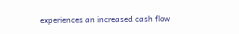experiences an increased cash flow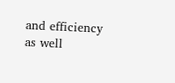and efficiency as well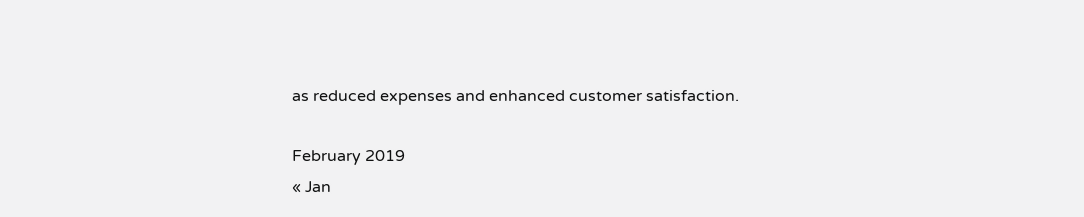as reduced expenses and enhanced customer satisfaction.

February 2019
« Jan